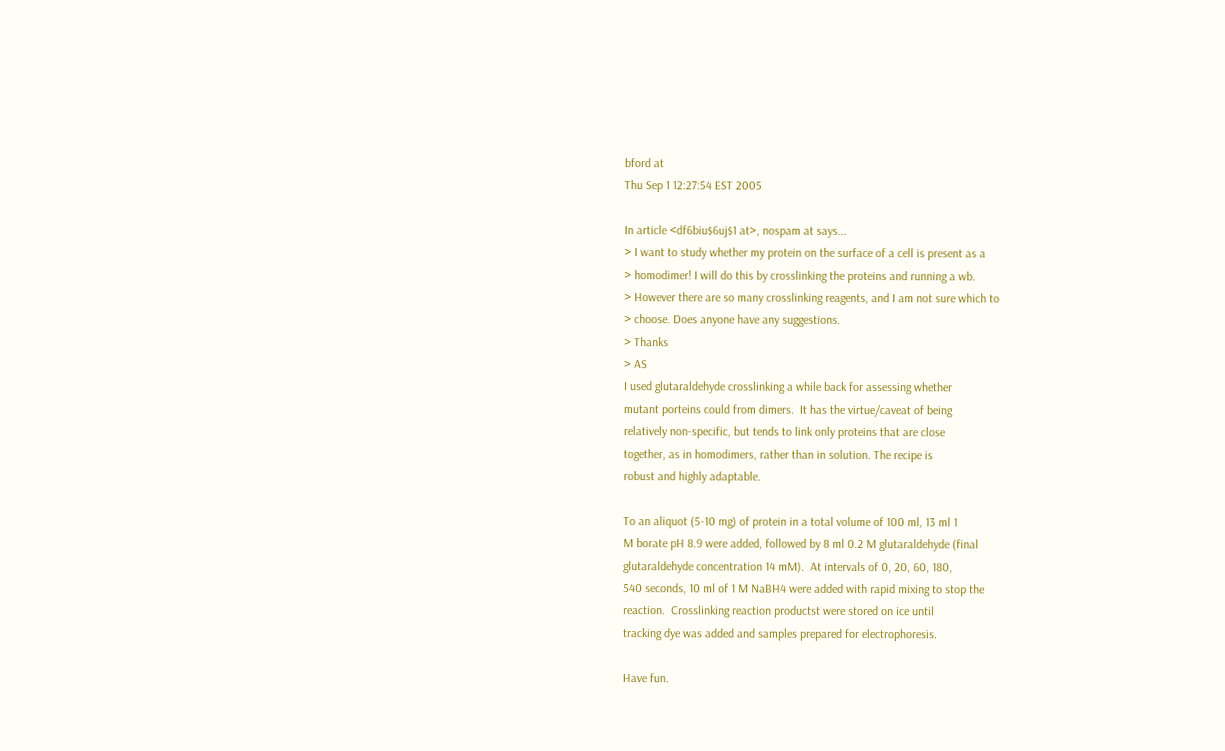bford at
Thu Sep 1 12:27:54 EST 2005

In article <df6biu$6uj$1 at>, nospam at says...
> I want to study whether my protein on the surface of a cell is present as a
> homodimer! I will do this by crosslinking the proteins and running a wb.
> However there are so many crosslinking reagents, and I am not sure which to
> choose. Does anyone have any suggestions.
> Thanks
> AS
I used glutaraldehyde crosslinking a while back for assessing whether
mutant porteins could from dimers.  It has the virtue/caveat of being
relatively non-specific, but tends to link only proteins that are close
together, as in homodimers, rather than in solution. The recipe is
robust and highly adaptable.

To an aliquot (5-10 mg) of protein in a total volume of 100 ml, 13 ml 1
M borate pH 8.9 were added, followed by 8 ml 0.2 M glutaraldehyde (final
glutaraldehyde concentration 14 mM).  At intervals of 0, 20, 60, 180,
540 seconds, 10 ml of 1 M NaBH4 were added with rapid mixing to stop the
reaction.  Crosslinking reaction productst were stored on ice until
tracking dye was added and samples prepared for electrophoresis.

Have fun.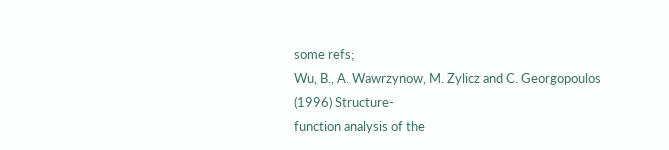some refs;
Wu, B., A. Wawrzynow, M. Zylicz and C. Georgopoulos (1996) Structure-
function analysis of the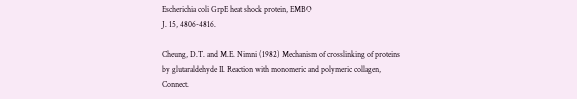Escherichia coli GrpE heat shock protein, EMBO
J. 15, 4806-4816.

Cheung, D.T. and M.E. Nimni (1982) Mechanism of crosslinking of proteins
by glutaraldehyde II. Reaction with monomeric and polymeric collagen,
Connect.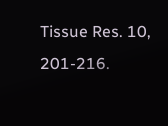Tissue Res. 10, 201-216.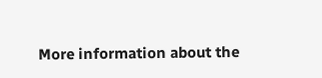More information about the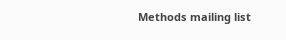Methods mailing list